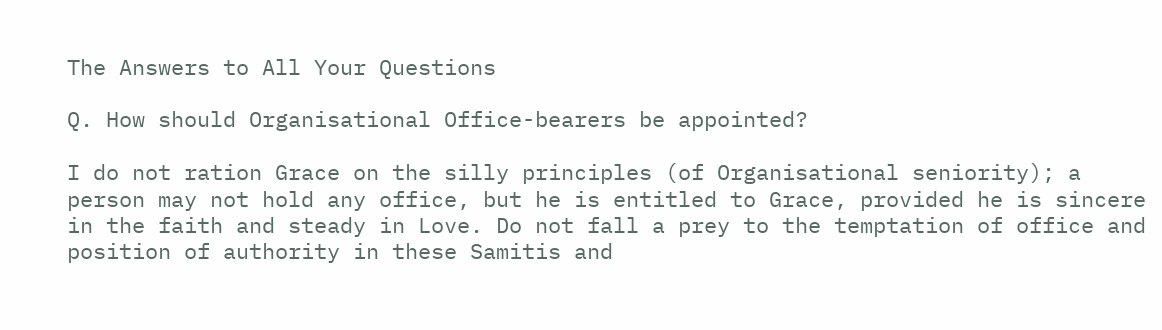The Answers to All Your Questions

Q. How should Organisational Office-bearers be appointed?

I do not ration Grace on the silly principles (of Organisational seniority); a person may not hold any office, but he is entitled to Grace, provided he is sincere in the faith and steady in Love. Do not fall a prey to the temptation of office and position of authority in these Samitis and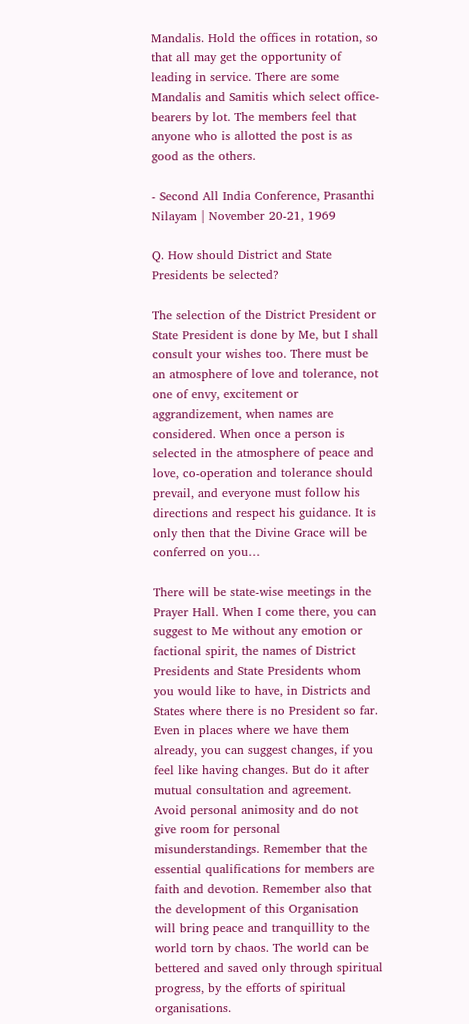Mandalis. Hold the offices in rotation, so that all may get the opportunity of leading in service. There are some Mandalis and Samitis which select office-bearers by lot. The members feel that anyone who is allotted the post is as good as the others.

- Second All India Conference, Prasanthi Nilayam | November 20-21, 1969

Q. How should District and State Presidents be selected?

The selection of the District President or State President is done by Me, but I shall consult your wishes too. There must be an atmosphere of love and tolerance, not one of envy, excitement or aggrandizement, when names are considered. When once a person is selected in the atmosphere of peace and love, co-operation and tolerance should prevail, and everyone must follow his directions and respect his guidance. It is only then that the Divine Grace will be conferred on you…

There will be state-wise meetings in the Prayer Hall. When I come there, you can suggest to Me without any emotion or factional spirit, the names of District Presidents and State Presidents whom you would like to have, in Districts and States where there is no President so far. Even in places where we have them already, you can suggest changes, if you feel like having changes. But do it after mutual consultation and agreement. Avoid personal animosity and do not give room for personal misunderstandings. Remember that the essential qualifications for members are faith and devotion. Remember also that the development of this Organisation will bring peace and tranquillity to the world torn by chaos. The world can be bettered and saved only through spiritual progress, by the efforts of spiritual organisations.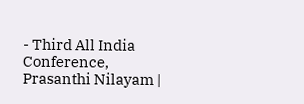- Third All India Conference, Prasanthi Nilayam |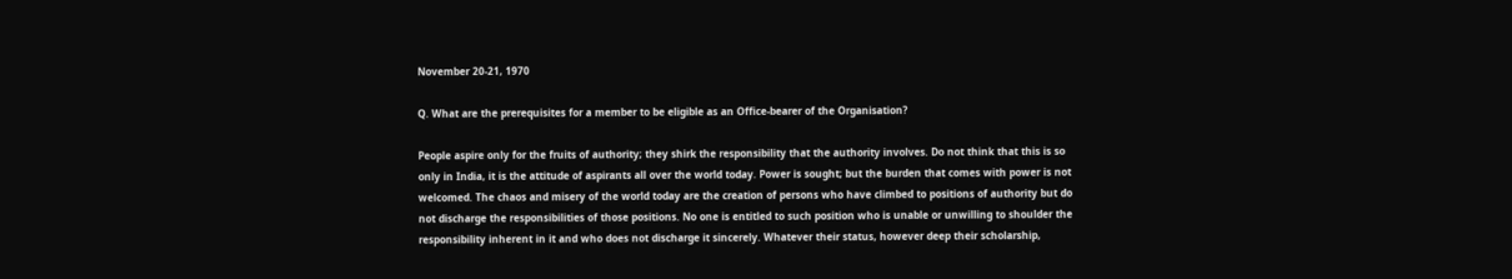November 20-21, 1970

Q. What are the prerequisites for a member to be eligible as an Office-bearer of the Organisation?

People aspire only for the fruits of authority; they shirk the responsibility that the authority involves. Do not think that this is so only in India, it is the attitude of aspirants all over the world today. Power is sought; but the burden that comes with power is not welcomed. The chaos and misery of the world today are the creation of persons who have climbed to positions of authority but do not discharge the responsibilities of those positions. No one is entitled to such position who is unable or unwilling to shoulder the responsibility inherent in it and who does not discharge it sincerely. Whatever their status, however deep their scholarship,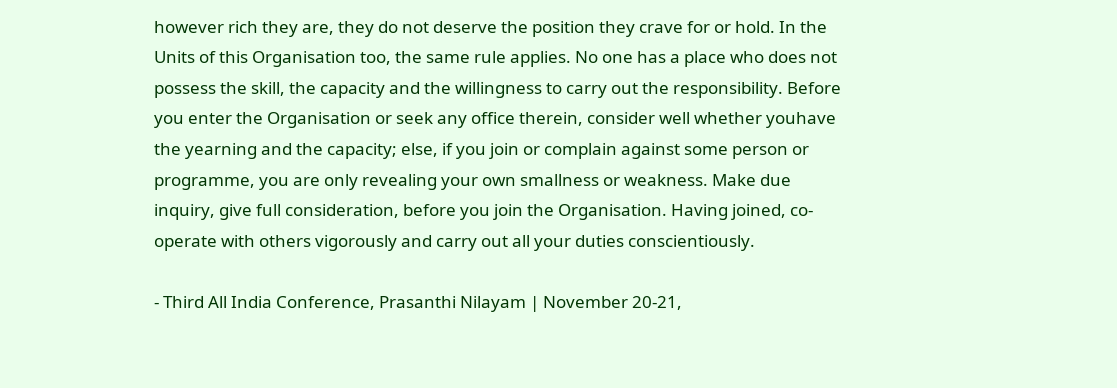however rich they are, they do not deserve the position they crave for or hold. In the Units of this Organisation too, the same rule applies. No one has a place who does not possess the skill, the capacity and the willingness to carry out the responsibility. Before you enter the Organisation or seek any office therein, consider well whether youhave the yearning and the capacity; else, if you join or complain against some person or programme, you are only revealing your own smallness or weakness. Make due inquiry, give full consideration, before you join the Organisation. Having joined, co-operate with others vigorously and carry out all your duties conscientiously.

- Third All India Conference, Prasanthi Nilayam | November 20-21,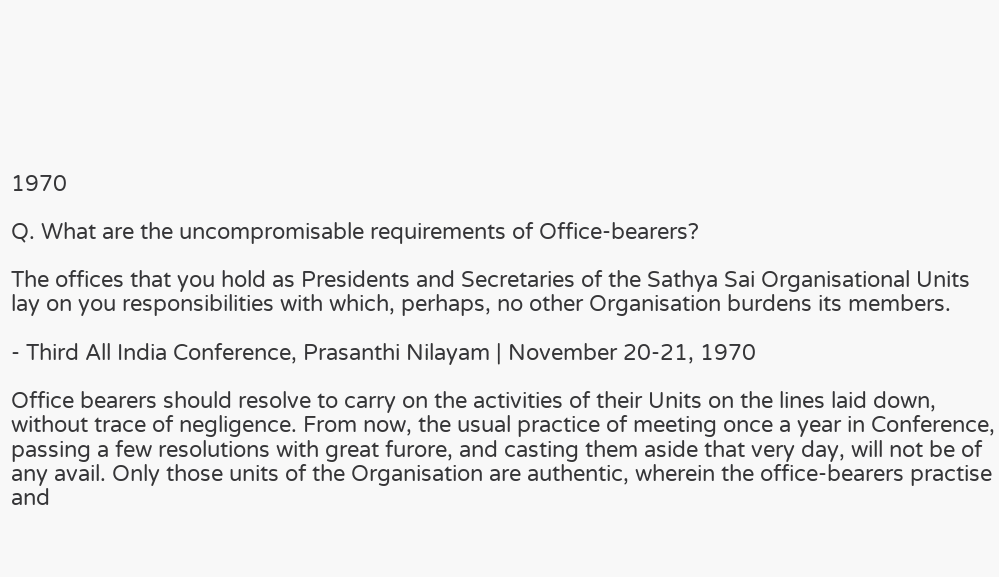1970

Q. What are the uncompromisable requirements of Office-bearers?

The offices that you hold as Presidents and Secretaries of the Sathya Sai Organisational Units lay on you responsibilities with which, perhaps, no other Organisation burdens its members.

- Third All India Conference, Prasanthi Nilayam | November 20-21, 1970

Office bearers should resolve to carry on the activities of their Units on the lines laid down, without trace of negligence. From now, the usual practice of meeting once a year in Conference, passing a few resolutions with great furore, and casting them aside that very day, will not be of any avail. Only those units of the Organisation are authentic, wherein the office-bearers practise and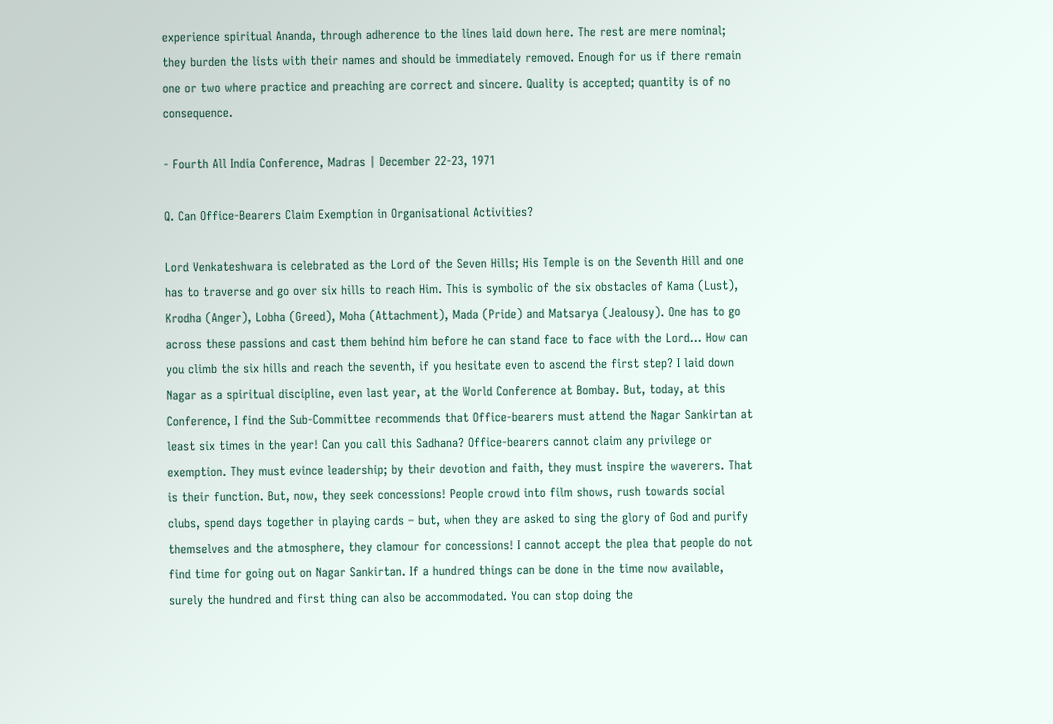experience spiritual Ananda, through adherence to the lines laid down here. The rest are mere nominal; they burden the lists with their names and should be immediately removed. Enough for us if there remain one or two where practice and preaching are correct and sincere. Quality is accepted; quantity is of no consequence.

- Fourth All India Conference, Madras | December 22-23, 1971

Q. Can Office-Bearers Claim Exemption in Organisational Activities?

Lord Venkateshwara is celebrated as the Lord of the Seven Hills; His Temple is on the Seventh Hill and one has to traverse and go over six hills to reach Him. This is symbolic of the six obstacles of Kama (Lust), Krodha (Anger), Lobha (Greed), Moha (Attachment), Mada (Pride) and Matsarya (Jealousy). One has to go across these passions and cast them behind him before he can stand face to face with the Lord… How can you climb the six hills and reach the seventh, if you hesitate even to ascend the first step? I laid down Nagar as a spiritual discipline, even last year, at the World Conference at Bombay. But, today, at this Conference, I find the Sub-Committee recommends that Office-bearers must attend the Nagar Sankirtan at least six times in the year! Can you call this Sadhana? Office-bearers cannot claim any privilege or exemption. They must evince leadership; by their devotion and faith, they must inspire the waverers. That is their function. But, now, they seek concessions! People crowd into film shows, rush towards social clubs, spend days together in playing cards – but, when they are asked to sing the glory of God and purify themselves and the atmosphere, they clamour for concessions! I cannot accept the plea that people do not find time for going out on Nagar Sankirtan. If a hundred things can be done in the time now available, surely the hundred and first thing can also be accommodated. You can stop doing the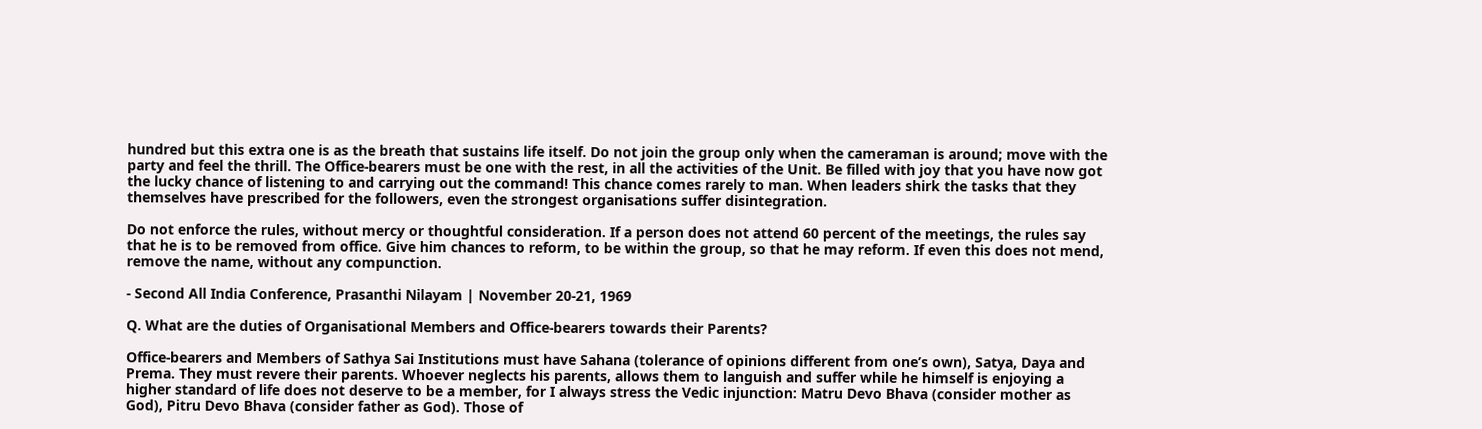hundred but this extra one is as the breath that sustains life itself. Do not join the group only when the cameraman is around; move with the party and feel the thrill. The Office-bearers must be one with the rest, in all the activities of the Unit. Be filled with joy that you have now got the lucky chance of listening to and carrying out the command! This chance comes rarely to man. When leaders shirk the tasks that they themselves have prescribed for the followers, even the strongest organisations suffer disintegration.

Do not enforce the rules, without mercy or thoughtful consideration. If a person does not attend 60 percent of the meetings, the rules say that he is to be removed from office. Give him chances to reform, to be within the group, so that he may reform. If even this does not mend, remove the name, without any compunction.

- Second All India Conference, Prasanthi Nilayam | November 20-21, 1969

Q. What are the duties of Organisational Members and Office-bearers towards their Parents?

Office-bearers and Members of Sathya Sai Institutions must have Sahana (tolerance of opinions different from one’s own), Satya, Daya and Prema. They must revere their parents. Whoever neglects his parents, allows them to languish and suffer while he himself is enjoying a higher standard of life does not deserve to be a member, for I always stress the Vedic injunction: Matru Devo Bhava (consider mother as God), Pitru Devo Bhava (consider father as God). Those of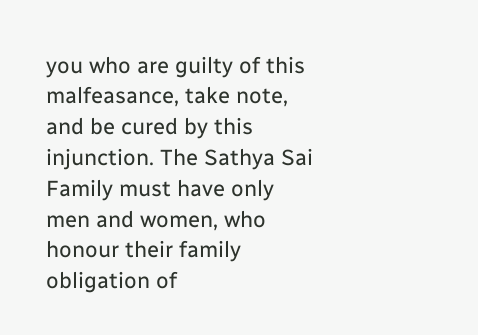you who are guilty of this malfeasance, take note, and be cured by this injunction. The Sathya Sai Family must have only men and women, who honour their family obligation of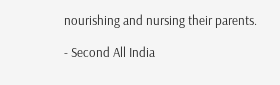nourishing and nursing their parents.

- Second All India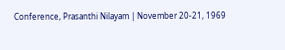Conference, Prasanthi Nilayam | November 20-21, 1969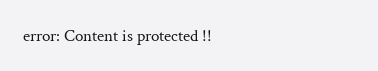error: Content is protected !!